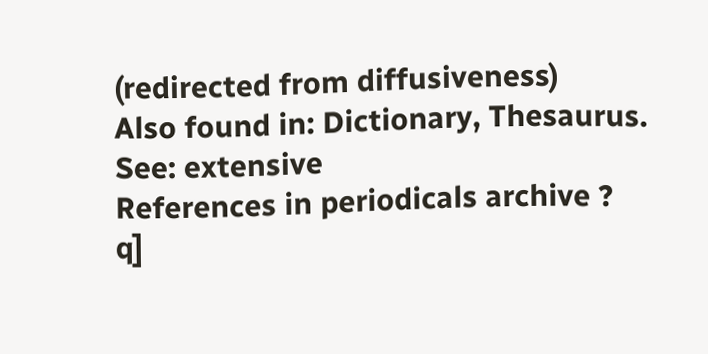(redirected from diffusiveness)
Also found in: Dictionary, Thesaurus.
See: extensive
References in periodicals archive ?
q]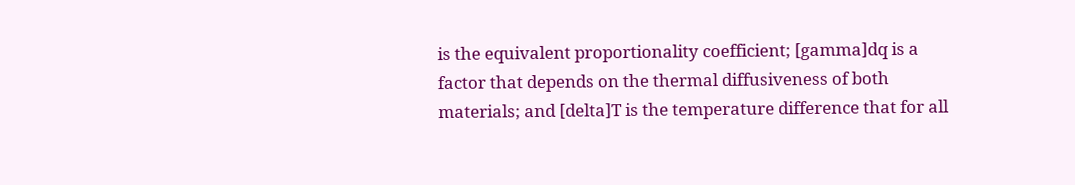is the equivalent proportionality coefficient; [gamma]dq is a factor that depends on the thermal diffusiveness of both materials; and [delta]T is the temperature difference that for all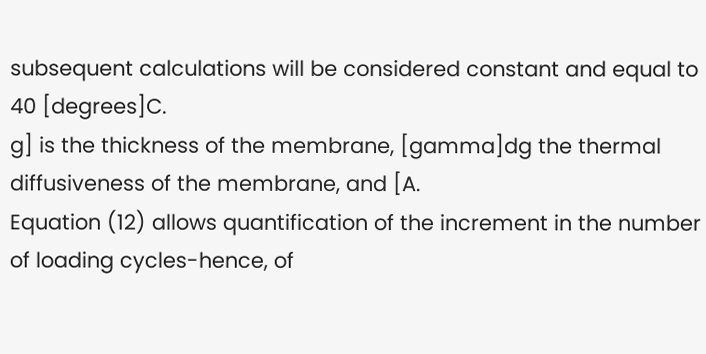subsequent calculations will be considered constant and equal to 40 [degrees]C.
g] is the thickness of the membrane, [gamma]dg the thermal diffusiveness of the membrane, and [A.
Equation (12) allows quantification of the increment in the number of loading cycles-hence, of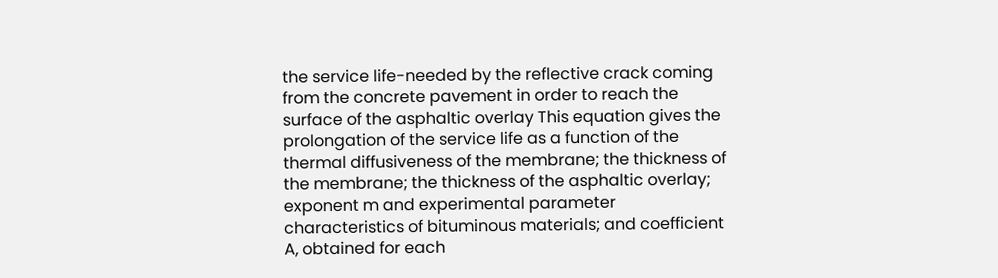the service life-needed by the reflective crack coming from the concrete pavement in order to reach the surface of the asphaltic overlay This equation gives the prolongation of the service life as a function of the thermal diffusiveness of the membrane; the thickness of the membrane; the thickness of the asphaltic overlay; exponent m and experimental parameter characteristics of bituminous materials; and coefficient A, obtained for each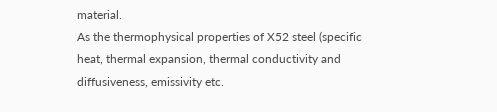material.
As the thermophysical properties of X52 steel (specific heat, thermal expansion, thermal conductivity and diffusiveness, emissivity etc.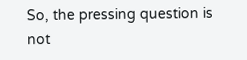So, the pressing question is not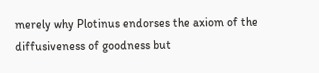merely why Plotinus endorses the axiom of the diffusiveness of goodness but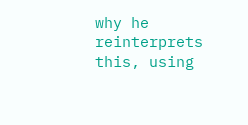why he reinterprets this, using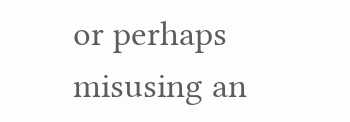or perhaps misusing an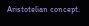Aristotelian concept.